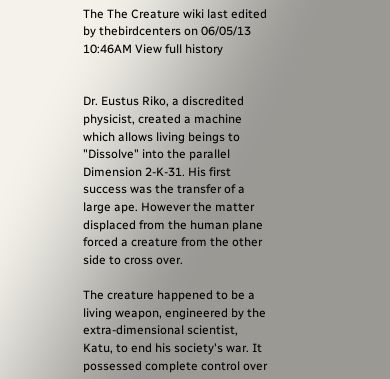The The Creature wiki last edited by thebirdcenters on 06/05/13 10:46AM View full history


Dr. Eustus Riko, a discredited physicist, created a machine which allows living beings to "Dissolve" into the parallel Dimension 2-K-31. His first success was the transfer of a large ape. However the matter displaced from the human plane forced a creature from the other side to cross over.

The creature happened to be a living weapon, engineered by the extra-dimensional scientist, Katu, to end his society's war. It possessed complete control over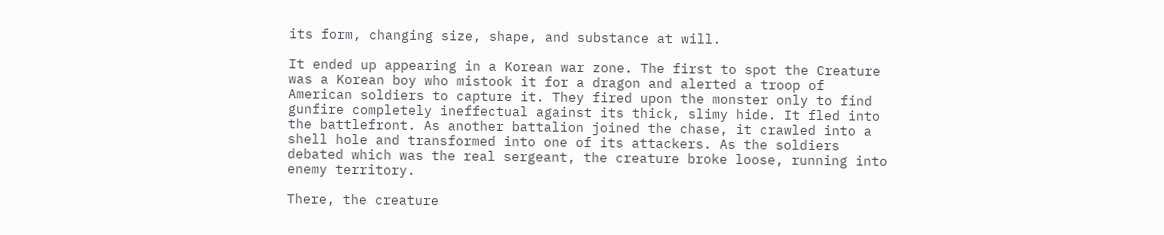its form, changing size, shape, and substance at will.

It ended up appearing in a Korean war zone. The first to spot the Creature was a Korean boy who mistook it for a dragon and alerted a troop of American soldiers to capture it. They fired upon the monster only to find gunfire completely ineffectual against its thick, slimy hide. It fled into the battlefront. As another battalion joined the chase, it crawled into a shell hole and transformed into one of its attackers. As the soldiers debated which was the real sergeant, the creature broke loose, running into enemy territory.

There, the creature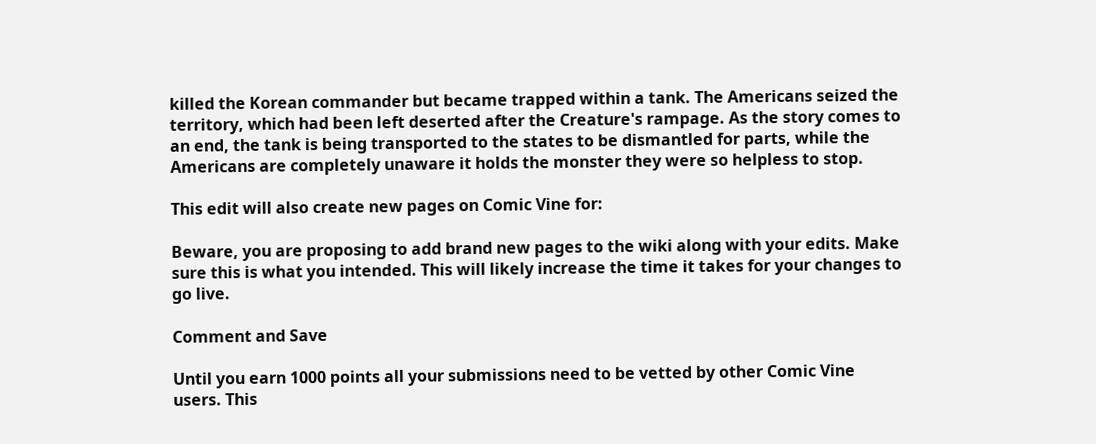killed the Korean commander but became trapped within a tank. The Americans seized the territory, which had been left deserted after the Creature's rampage. As the story comes to an end, the tank is being transported to the states to be dismantled for parts, while the Americans are completely unaware it holds the monster they were so helpless to stop.

This edit will also create new pages on Comic Vine for:

Beware, you are proposing to add brand new pages to the wiki along with your edits. Make sure this is what you intended. This will likely increase the time it takes for your changes to go live.

Comment and Save

Until you earn 1000 points all your submissions need to be vetted by other Comic Vine users. This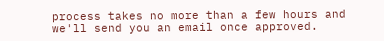process takes no more than a few hours and we'll send you an email once approved.